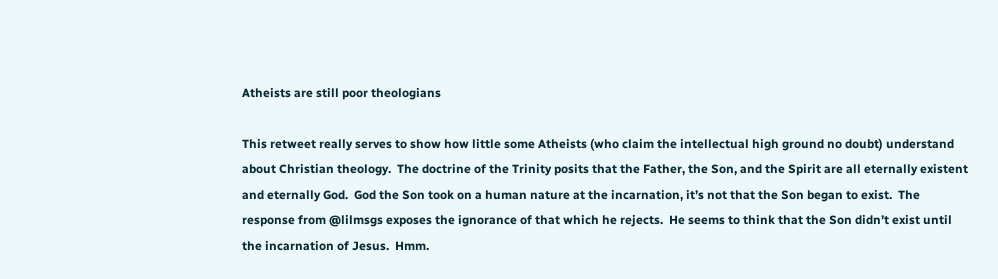Atheists are still poor theologians

This retweet really serves to show how little some Atheists (who claim the intellectual high ground no doubt) understand about Christian theology.  The doctrine of the Trinity posits that the Father, the Son, and the Spirit are all eternally existent and eternally God.  God the Son took on a human nature at the incarnation, it’s not that the Son began to exist.  The response from @lilmsgs exposes the ignorance of that which he rejects.  He seems to think that the Son didn’t exist until the incarnation of Jesus.  Hmm.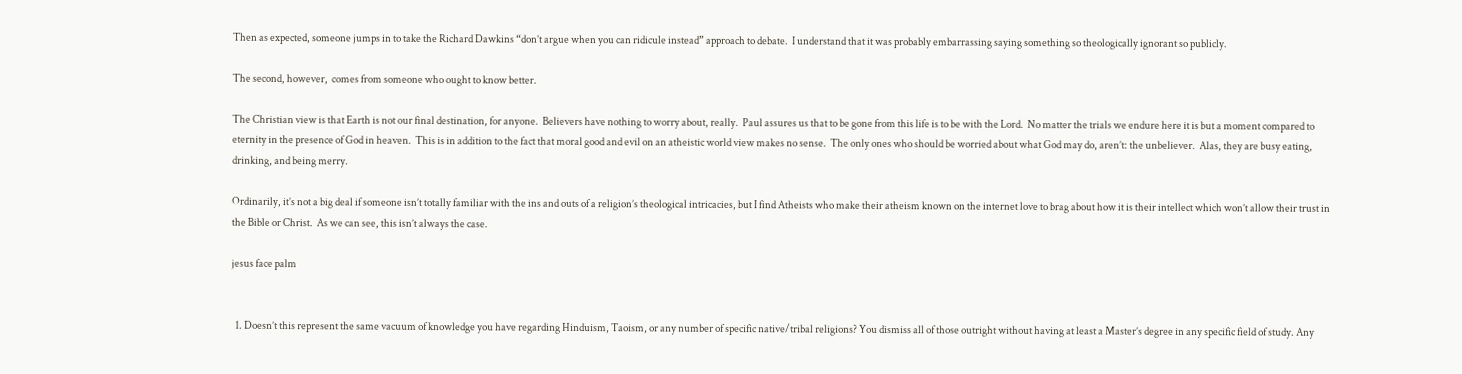Then as expected, someone jumps in to take the Richard Dawkins “don’t argue when you can ridicule instead” approach to debate.  I understand that it was probably embarrassing saying something so theologically ignorant so publicly.

The second, however,  comes from someone who ought to know better.

The Christian view is that Earth is not our final destination, for anyone.  Believers have nothing to worry about, really.  Paul assures us that to be gone from this life is to be with the Lord.  No matter the trials we endure here it is but a moment compared to eternity in the presence of God in heaven.  This is in addition to the fact that moral good and evil on an atheistic world view makes no sense.  The only ones who should be worried about what God may do, aren’t: the unbeliever.  Alas, they are busy eating, drinking, and being merry.

Ordinarily, it’s not a big deal if someone isn’t totally familiar with the ins and outs of a religion’s theological intricacies, but I find Atheists who make their atheism known on the internet love to brag about how it is their intellect which won’t allow their trust in the Bible or Christ.  As we can see, this isn’t always the case.

jesus face palm


  1. Doesn’t this represent the same vacuum of knowledge you have regarding Hinduism, Taoism, or any number of specific native/tribal religions? You dismiss all of those outright without having at least a Master’s degree in any specific field of study. Any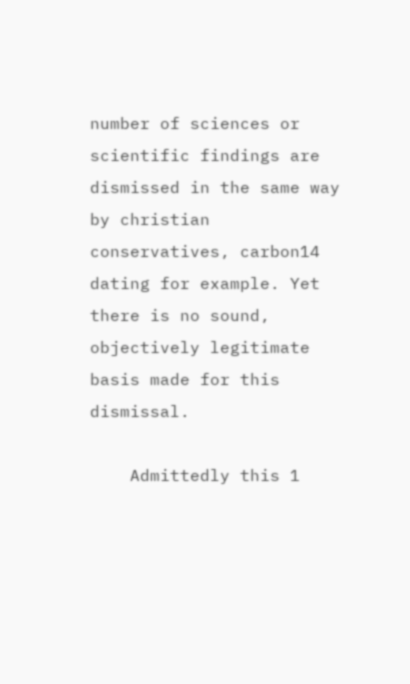number of sciences or scientific findings are dismissed in the same way by christian conservatives, carbon14 dating for example. Yet there is no sound, objectively legitimate basis made for this dismissal.

    Admittedly this 1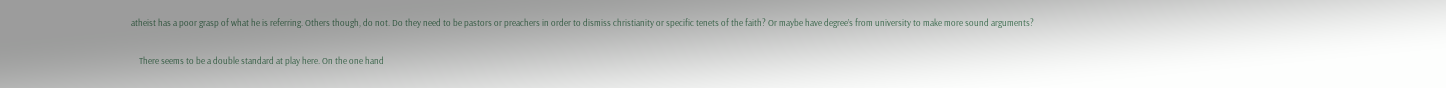atheist has a poor grasp of what he is referring. Others though, do not. Do they need to be pastors or preachers in order to dismiss christianity or specific tenets of the faith? Or maybe have degree’s from university to make more sound arguments?

    There seems to be a double standard at play here. On the one hand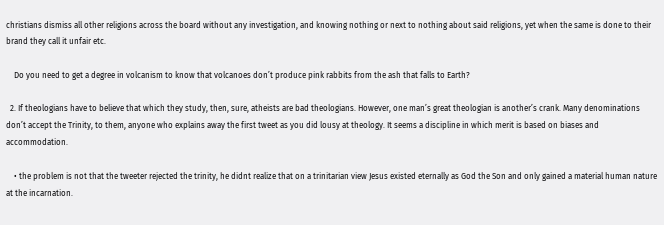christians dismiss all other religions across the board without any investigation, and knowing nothing or next to nothing about said religions, yet when the same is done to their brand they call it unfair etc.

    Do you need to get a degree in volcanism to know that volcanoes don’t produce pink rabbits from the ash that falls to Earth?

  2. If theologians have to believe that which they study, then, sure, atheists are bad theologians. However, one man’s great theologian is another’s crank. Many denominations don’t accept the Trinity, to them, anyone who explains away the first tweet as you did lousy at theology. It seems a discipline in which merit is based on biases and accommodation.

    • the problem is not that the tweeter rejected the trinity, he didnt realize that on a trinitarian view Jesus existed eternally as God the Son and only gained a material human nature at the incarnation.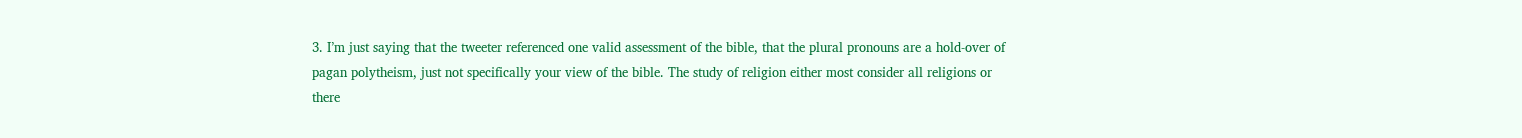3. I’m just saying that the tweeter referenced one valid assessment of the bible, that the plural pronouns are a hold-over of pagan polytheism, just not specifically your view of the bible. The study of religion either most consider all religions or there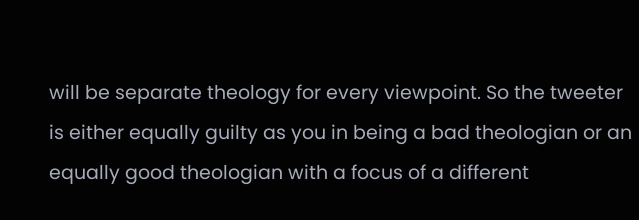will be separate theology for every viewpoint. So the tweeter is either equally guilty as you in being a bad theologian or an equally good theologian with a focus of a different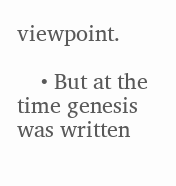viewpoint.

    • But at the time genesis was written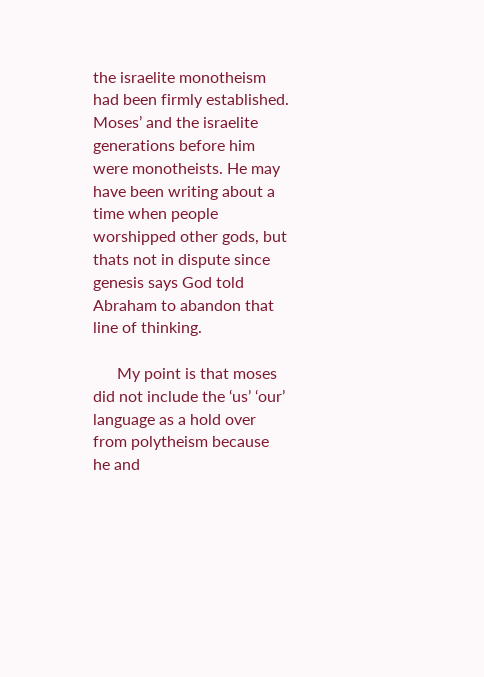the israelite monotheism had been firmly established. Moses’ and the israelite generations before him were monotheists. He may have been writing about a time when people worshipped other gods, but thats not in dispute since genesis says God told Abraham to abandon that line of thinking.

      My point is that moses did not include the ‘us’ ‘our’ language as a hold over from polytheism because he and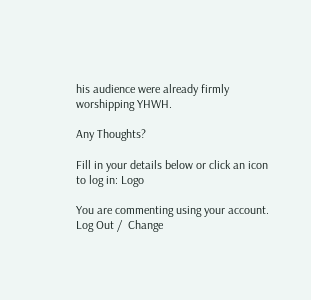his audience were already firmly worshipping YHWH.

Any Thoughts?

Fill in your details below or click an icon to log in: Logo

You are commenting using your account. Log Out /  Change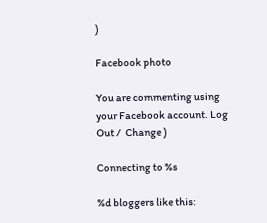)

Facebook photo

You are commenting using your Facebook account. Log Out /  Change )

Connecting to %s

%d bloggers like this: